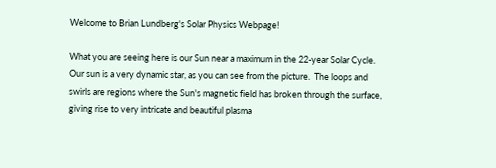Welcome to Brian Lundberg's Solar Physics Webpage!

What you are seeing here is our Sun near a maximum in the 22-year Solar Cycle.  Our sun is a very dynamic star, as you can see from the picture.  The loops and swirls are regions where the Sun's magnetic field has broken through the surface, giving rise to very intricate and beautiful plasma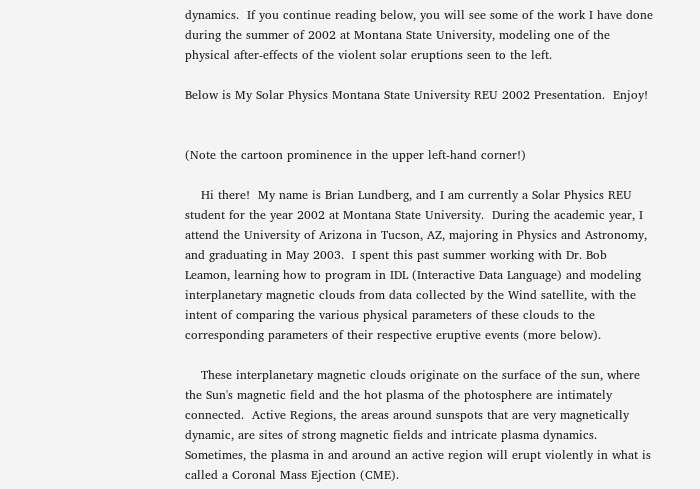dynamics.  If you continue reading below, you will see some of the work I have done during the summer of 2002 at Montana State University, modeling one of the physical after-effects of the violent solar eruptions seen to the left.

Below is My Solar Physics Montana State University REU 2002 Presentation.  Enjoy!


(Note the cartoon prominence in the upper left-hand corner!)

    Hi there!  My name is Brian Lundberg, and I am currently a Solar Physics REU student for the year 2002 at Montana State University.  During the academic year, I attend the University of Arizona in Tucson, AZ, majoring in Physics and Astronomy, and graduating in May 2003.  I spent this past summer working with Dr. Bob Leamon, learning how to program in IDL (Interactive Data Language) and modeling interplanetary magnetic clouds from data collected by the Wind satellite, with the intent of comparing the various physical parameters of these clouds to the corresponding parameters of their respective eruptive events (more below).

    These interplanetary magnetic clouds originate on the surface of the sun, where the Sun's magnetic field and the hot plasma of the photosphere are intimately connected.  Active Regions, the areas around sunspots that are very magnetically dynamic, are sites of strong magnetic fields and intricate plasma dynamics.  Sometimes, the plasma in and around an active region will erupt violently in what is called a Coronal Mass Ejection (CME).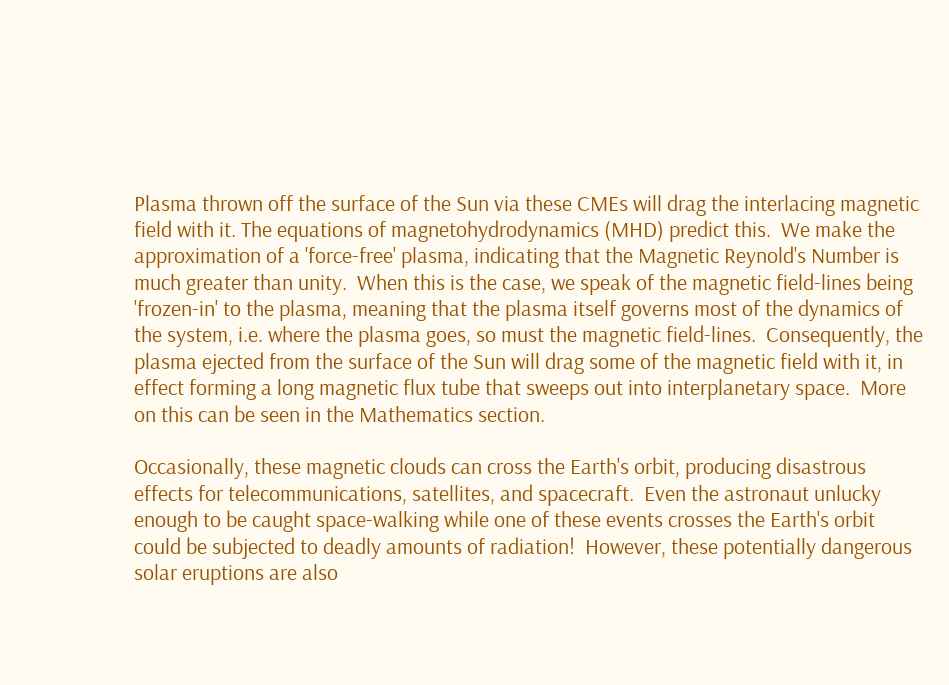Plasma thrown off the surface of the Sun via these CMEs will drag the interlacing magnetic field with it. The equations of magnetohydrodynamics (MHD) predict this.  We make the approximation of a 'force-free' plasma, indicating that the Magnetic Reynold's Number is much greater than unity.  When this is the case, we speak of the magnetic field-lines being 'frozen-in' to the plasma, meaning that the plasma itself governs most of the dynamics of the system, i.e. where the plasma goes, so must the magnetic field-lines.  Consequently, the plasma ejected from the surface of the Sun will drag some of the magnetic field with it, in effect forming a long magnetic flux tube that sweeps out into interplanetary space.  More on this can be seen in the Mathematics section.

Occasionally, these magnetic clouds can cross the Earth's orbit, producing disastrous effects for telecommunications, satellites, and spacecraft.  Even the astronaut unlucky enough to be caught space-walking while one of these events crosses the Earth's orbit could be subjected to deadly amounts of radiation!  However, these potentially dangerous solar eruptions are also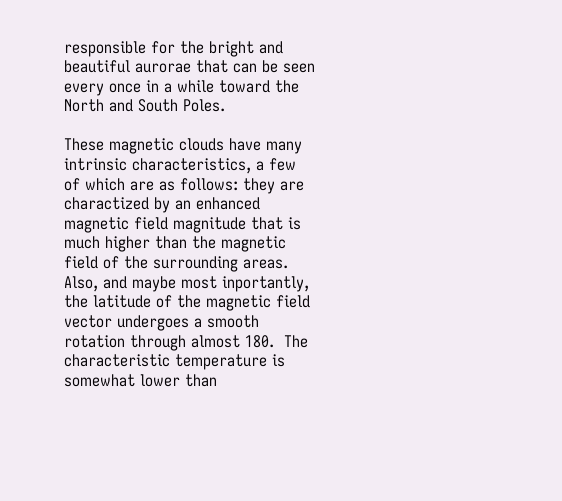responsible for the bright and beautiful aurorae that can be seen every once in a while toward the North and South Poles.

These magnetic clouds have many intrinsic characteristics, a few of which are as follows: they are charactized by an enhanced magnetic field magnitude that is much higher than the magnetic field of the surrounding areas.  Also, and maybe most inportantly, the latitude of the magnetic field vector undergoes a smooth rotation through almost 180.  The characteristic temperature is somewhat lower than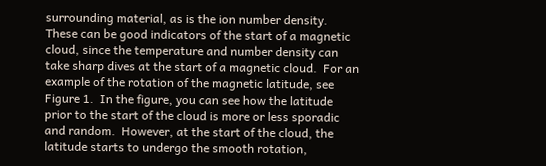surrounding material, as is the ion number density.  These can be good indicators of the start of a magnetic cloud, since the temperature and number density can take sharp dives at the start of a magnetic cloud.  For an example of the rotation of the magnetic latitude, see Figure 1.  In the figure, you can see how the latitude prior to the start of the cloud is more or less sporadic and random.  However, at the start of the cloud, the latitude starts to undergo the smooth rotation,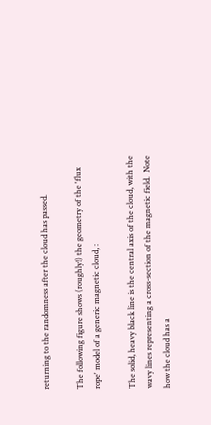returning to the randomness after the cloud has passed.

The following figure shows (roughly!) the geometry of the 'flux rope' model of a generic magnetic cloud, :

The solid, heavy black line is the central axis of the cloud, with the wavy lines representing a cross-section of the magnetic field.  Note how the cloud has a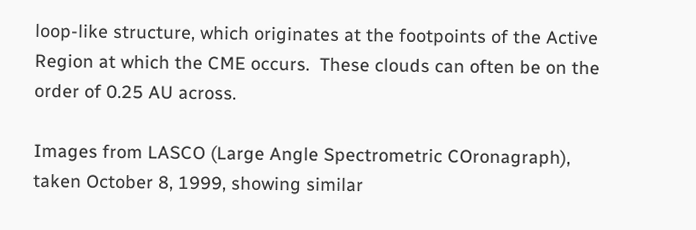loop-like structure, which originates at the footpoints of the Active Region at which the CME occurs.  These clouds can often be on the order of 0.25 AU across.

Images from LASCO (Large Angle Spectrometric COronagraph), taken October 8, 1999, showing similar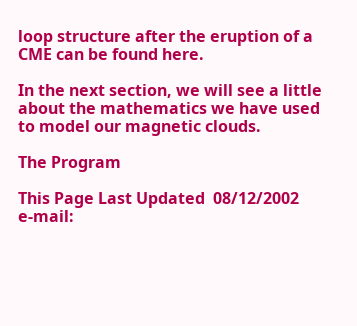loop structure after the eruption of a CME can be found here.

In the next section, we will see a little about the mathematics we have used to model our magnetic clouds.

The Program

This Page Last Updated  08/12/2002
e-mail: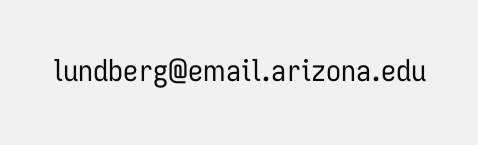lundberg@email.arizona.edu